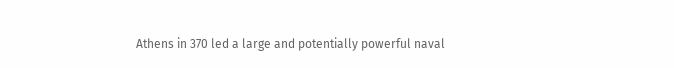Athens in 370 led a large and potentially powerful naval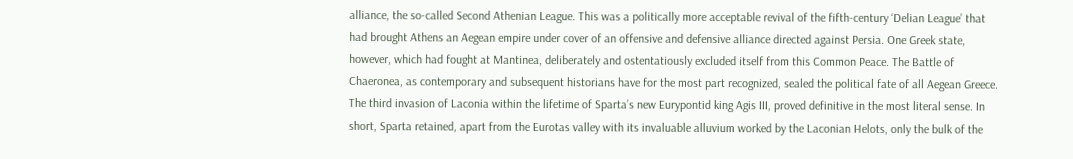alliance, the so-called Second Athenian League. This was a politically more acceptable revival of the fifth-century ‘Delian League’ that had brought Athens an Aegean empire under cover of an offensive and defensive alliance directed against Persia. One Greek state, however, which had fought at Mantinea, deliberately and ostentatiously excluded itself from this Common Peace. The Battle of Chaeronea, as contemporary and subsequent historians have for the most part recognized, sealed the political fate of all Aegean Greece. The third invasion of Laconia within the lifetime of Sparta’s new Eurypontid king Agis III, proved definitive in the most literal sense. In short, Sparta retained, apart from the Eurotas valley with its invaluable alluvium worked by the Laconian Helots, only the bulk of the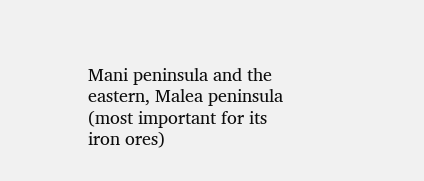Mani peninsula and the eastern, Malea peninsula (most important for its iron ores)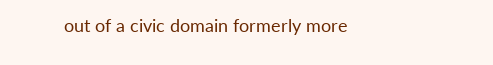out of a civic domain formerly more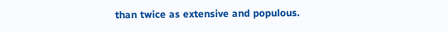than twice as extensive and populous.